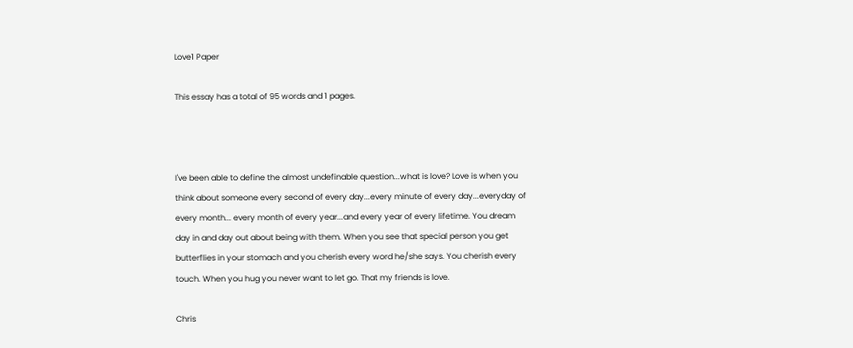Love1 Paper

This essay has a total of 95 words and 1 pages.



I've been able to define the almost undefinable question...what is love? Love is when you
think about someone every second of every day...every minute of every day...everyday of
every month... every month of every year...and every year of every lifetime. You dream
day in and day out about being with them. When you see that special person you get
butterflies in your stomach and you cherish every word he/she says. You cherish every
touch. When you hug you never want to let go. That my friends is love.

Chris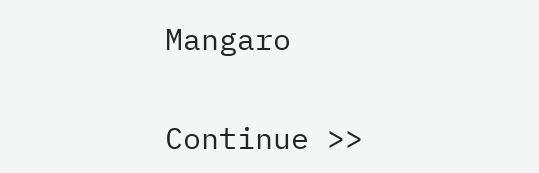Mangaro


Continue >>